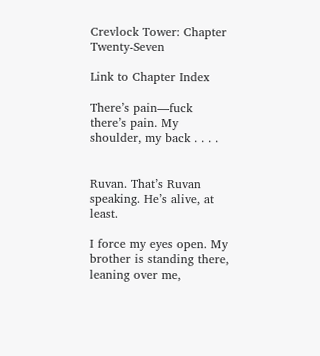Crevlock Tower: Chapter Twenty-Seven

Link to Chapter Index

There’s pain—fuck there’s pain. My shoulder, my back . . . .


Ruvan. That’s Ruvan speaking. He’s alive, at least.

I force my eyes open. My brother is standing there, leaning over me,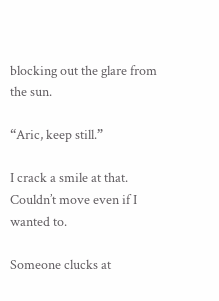blocking out the glare from the sun.

“Aric, keep still.”

I crack a smile at that. Couldn’t move even if I wanted to.

Someone clucks at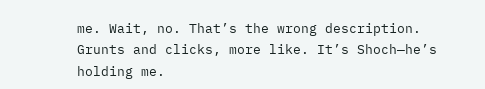me. Wait, no. That’s the wrong description. Grunts and clicks, more like. It’s Shoch—he’s holding me.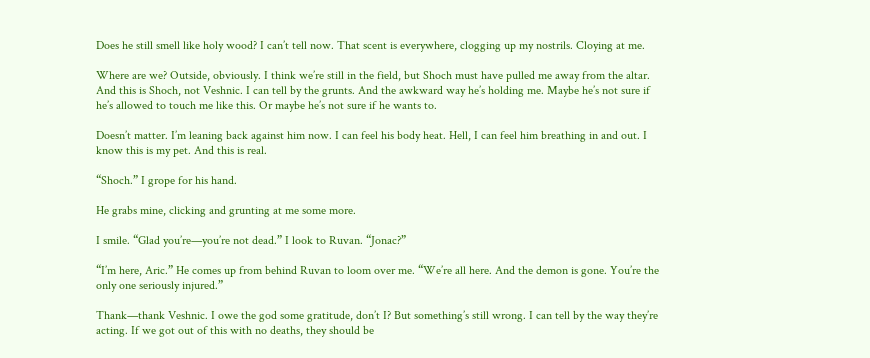Does he still smell like holy wood? I can’t tell now. That scent is everywhere, clogging up my nostrils. Cloying at me.

Where are we? Outside, obviously. I think we’re still in the field, but Shoch must have pulled me away from the altar. And this is Shoch, not Veshnic. I can tell by the grunts. And the awkward way he’s holding me. Maybe he’s not sure if he’s allowed to touch me like this. Or maybe he’s not sure if he wants to.

Doesn’t matter. I’m leaning back against him now. I can feel his body heat. Hell, I can feel him breathing in and out. I know this is my pet. And this is real.

“Shoch.” I grope for his hand.

He grabs mine, clicking and grunting at me some more.

I smile. “Glad you’re—you’re not dead.” I look to Ruvan. “Jonac?”

“I’m here, Aric.” He comes up from behind Ruvan to loom over me. “We’re all here. And the demon is gone. You’re the only one seriously injured.”

Thank—thank Veshnic. I owe the god some gratitude, don’t I? But something’s still wrong. I can tell by the way they’re acting. If we got out of this with no deaths, they should be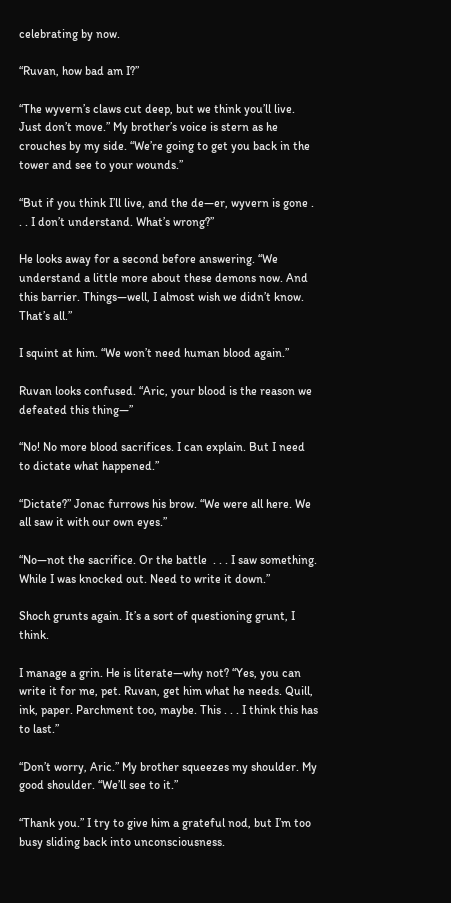celebrating by now.

“Ruvan, how bad am I?”

“The wyvern’s claws cut deep, but we think you’ll live. Just don’t move.” My brother’s voice is stern as he crouches by my side. “We’re going to get you back in the tower and see to your wounds.”

“But if you think I’ll live, and the de—er, wyvern is gone . . . I don’t understand. What’s wrong?”

He looks away for a second before answering. “We understand a little more about these demons now. And this barrier. Things—well, I almost wish we didn’t know. That’s all.”

I squint at him. “We won’t need human blood again.”

Ruvan looks confused. “Aric, your blood is the reason we defeated this thing—”

“No! No more blood sacrifices. I can explain. But I need to dictate what happened.”

“Dictate?” Jonac furrows his brow. “We were all here. We all saw it with our own eyes.”

“No—not the sacrifice. Or the battle  . . . I saw something. While I was knocked out. Need to write it down.”

Shoch grunts again. It’s a sort of questioning grunt, I think.

I manage a grin. He is literate—why not? “Yes, you can write it for me, pet. Ruvan, get him what he needs. Quill, ink, paper. Parchment too, maybe. This . . . I think this has to last.”

“Don’t worry, Aric.” My brother squeezes my shoulder. My good shoulder. “We’ll see to it.”

“Thank you.” I try to give him a grateful nod, but I’m too busy sliding back into unconsciousness.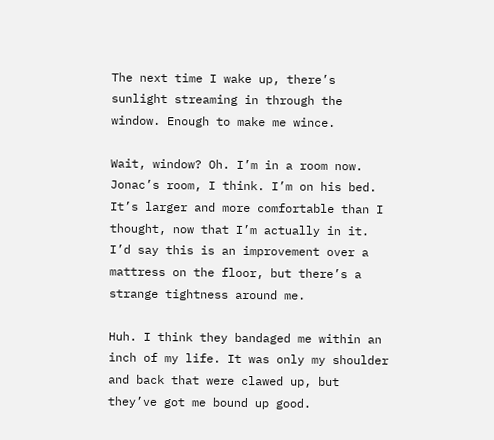The next time I wake up, there’s sunlight streaming in through the window. Enough to make me wince.

Wait, window? Oh. I’m in a room now. Jonac’s room, I think. I’m on his bed. It’s larger and more comfortable than I thought, now that I’m actually in it. I’d say this is an improvement over a mattress on the floor, but there’s a strange tightness around me.

Huh. I think they bandaged me within an inch of my life. It was only my shoulder and back that were clawed up, but they’ve got me bound up good.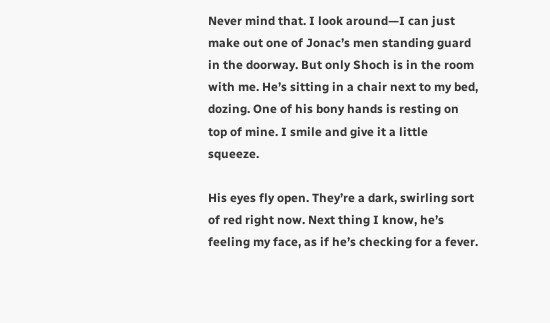Never mind that. I look around—I can just make out one of Jonac’s men standing guard in the doorway. But only Shoch is in the room with me. He’s sitting in a chair next to my bed, dozing. One of his bony hands is resting on top of mine. I smile and give it a little squeeze.

His eyes fly open. They’re a dark, swirling sort of red right now. Next thing I know, he’s feeling my face, as if he’s checking for a fever.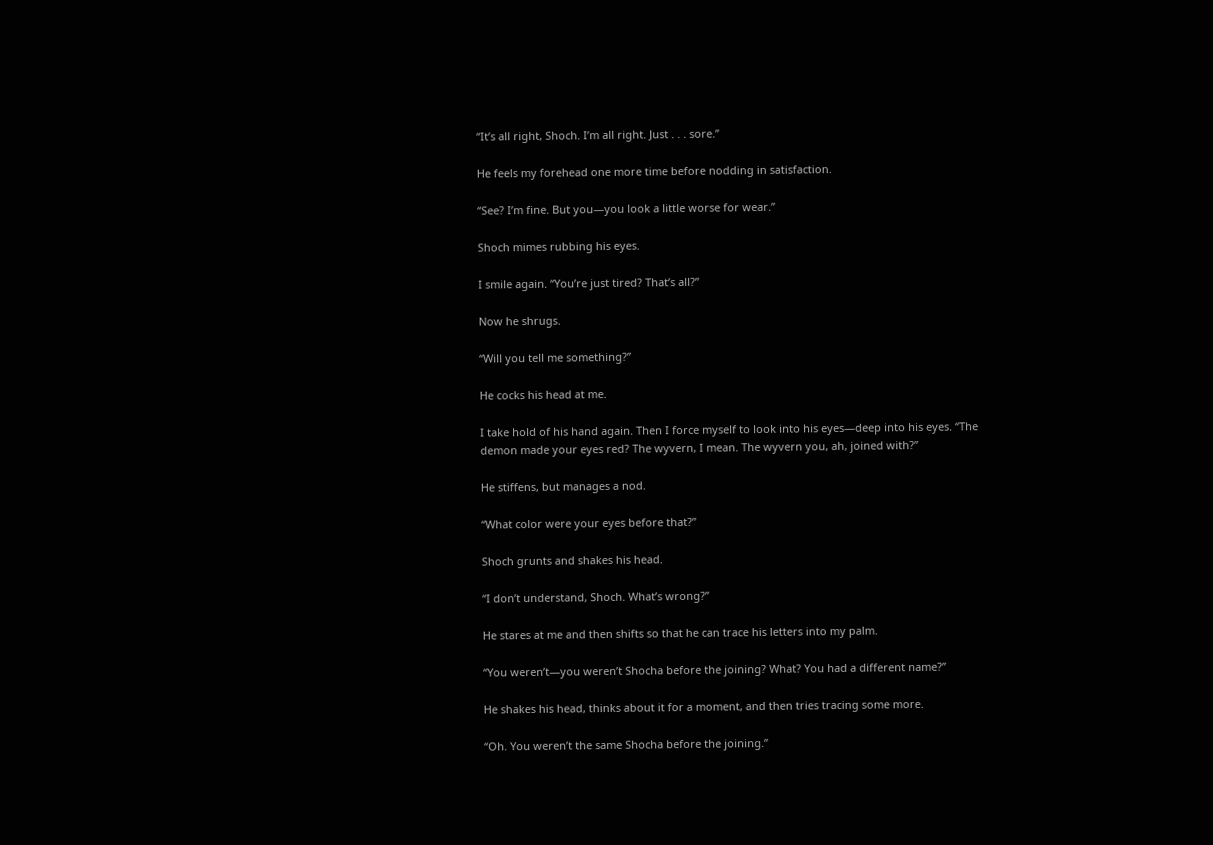“It’s all right, Shoch. I’m all right. Just . . . sore.”

He feels my forehead one more time before nodding in satisfaction.

“See? I’m fine. But you—you look a little worse for wear.”

Shoch mimes rubbing his eyes.

I smile again. “You’re just tired? That’s all?”

Now he shrugs.

“Will you tell me something?”

He cocks his head at me.

I take hold of his hand again. Then I force myself to look into his eyes—deep into his eyes. “The demon made your eyes red? The wyvern, I mean. The wyvern you, ah, joined with?”

He stiffens, but manages a nod.

“What color were your eyes before that?”

Shoch grunts and shakes his head.

“I don’t understand, Shoch. What’s wrong?”

He stares at me and then shifts so that he can trace his letters into my palm.

“You weren’t—you weren’t Shocha before the joining? What? You had a different name?”

He shakes his head, thinks about it for a moment, and then tries tracing some more.

“Oh. You weren’t the same Shocha before the joining.”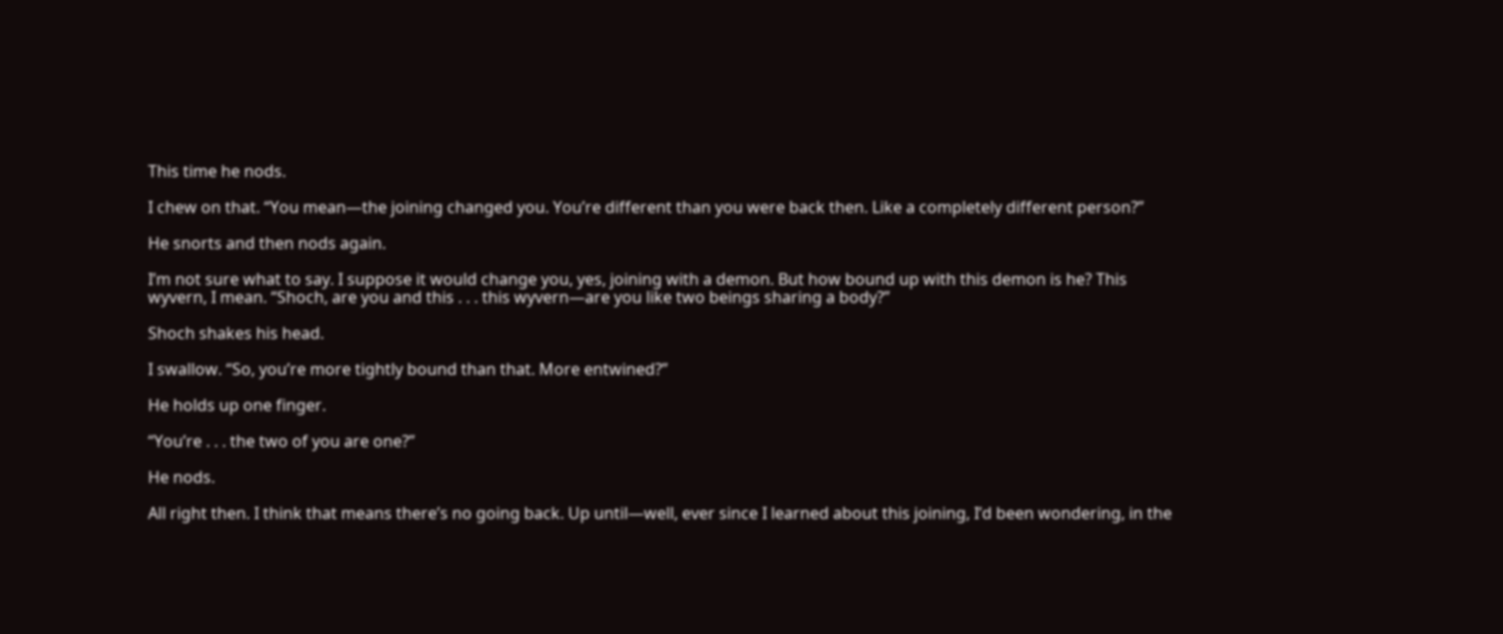This time he nods.

I chew on that. “You mean—the joining changed you. You’re different than you were back then. Like a completely different person?”

He snorts and then nods again.

I’m not sure what to say. I suppose it would change you, yes, joining with a demon. But how bound up with this demon is he? This wyvern, I mean. “Shoch, are you and this . . . this wyvern—are you like two beings sharing a body?”

Shoch shakes his head.

I swallow. “So, you’re more tightly bound than that. More entwined?”

He holds up one finger.

“You’re . . . the two of you are one?”

He nods.

All right then. I think that means there’s no going back. Up until—well, ever since I learned about this joining, I’d been wondering, in the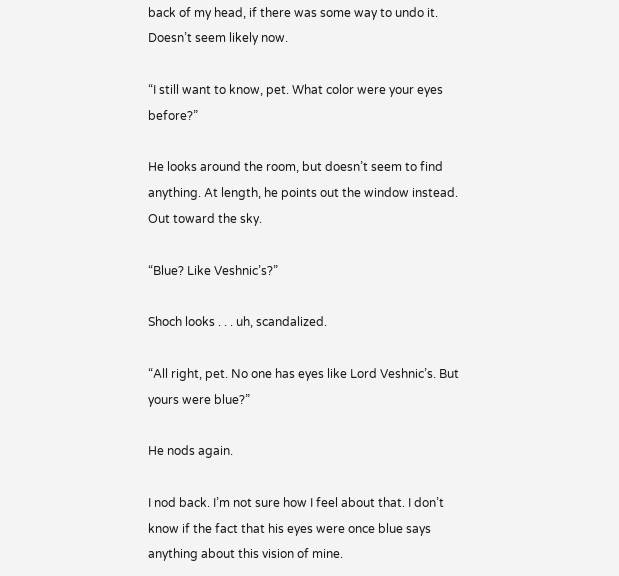back of my head, if there was some way to undo it. Doesn’t seem likely now.

“I still want to know, pet. What color were your eyes before?”

He looks around the room, but doesn’t seem to find anything. At length, he points out the window instead. Out toward the sky.

“Blue? Like Veshnic’s?”

Shoch looks . . . uh, scandalized.

“All right, pet. No one has eyes like Lord Veshnic’s. But yours were blue?”

He nods again.

I nod back. I’m not sure how I feel about that. I don’t know if the fact that his eyes were once blue says anything about this vision of mine.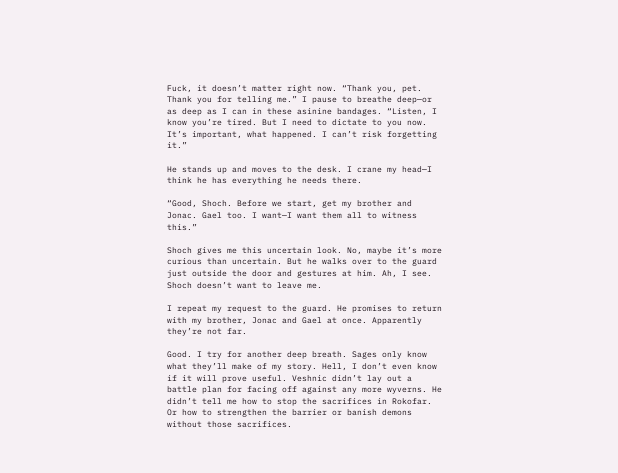Fuck, it doesn’t matter right now. “Thank you, pet. Thank you for telling me.” I pause to breathe deep—or as deep as I can in these asinine bandages. “Listen, I know you’re tired. But I need to dictate to you now. It’s important, what happened. I can’t risk forgetting it.”

He stands up and moves to the desk. I crane my head—I think he has everything he needs there.

“Good, Shoch. Before we start, get my brother and Jonac. Gael too. I want—I want them all to witness this.”

Shoch gives me this uncertain look. No, maybe it’s more curious than uncertain. But he walks over to the guard just outside the door and gestures at him. Ah, I see. Shoch doesn’t want to leave me.

I repeat my request to the guard. He promises to return with my brother, Jonac and Gael at once. Apparently they’re not far.

Good. I try for another deep breath. Sages only know what they’ll make of my story. Hell, I don’t even know if it will prove useful. Veshnic didn’t lay out a battle plan for facing off against any more wyverns. He didn’t tell me how to stop the sacrifices in Rokofar. Or how to strengthen the barrier or banish demons without those sacrifices.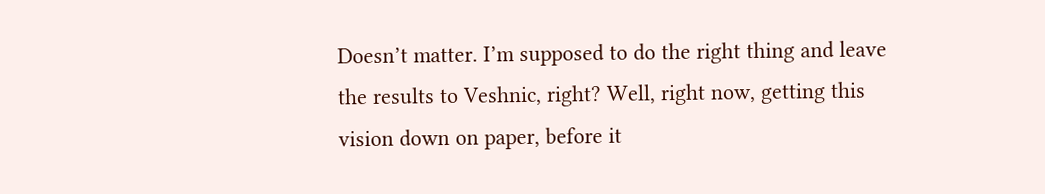Doesn’t matter. I’m supposed to do the right thing and leave the results to Veshnic, right? Well, right now, getting this vision down on paper, before it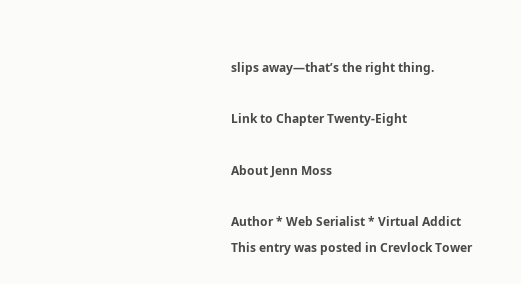slips away—that’s the right thing.

Link to Chapter Twenty-Eight

About Jenn Moss

Author * Web Serialist * Virtual Addict
This entry was posted in Crevlock Tower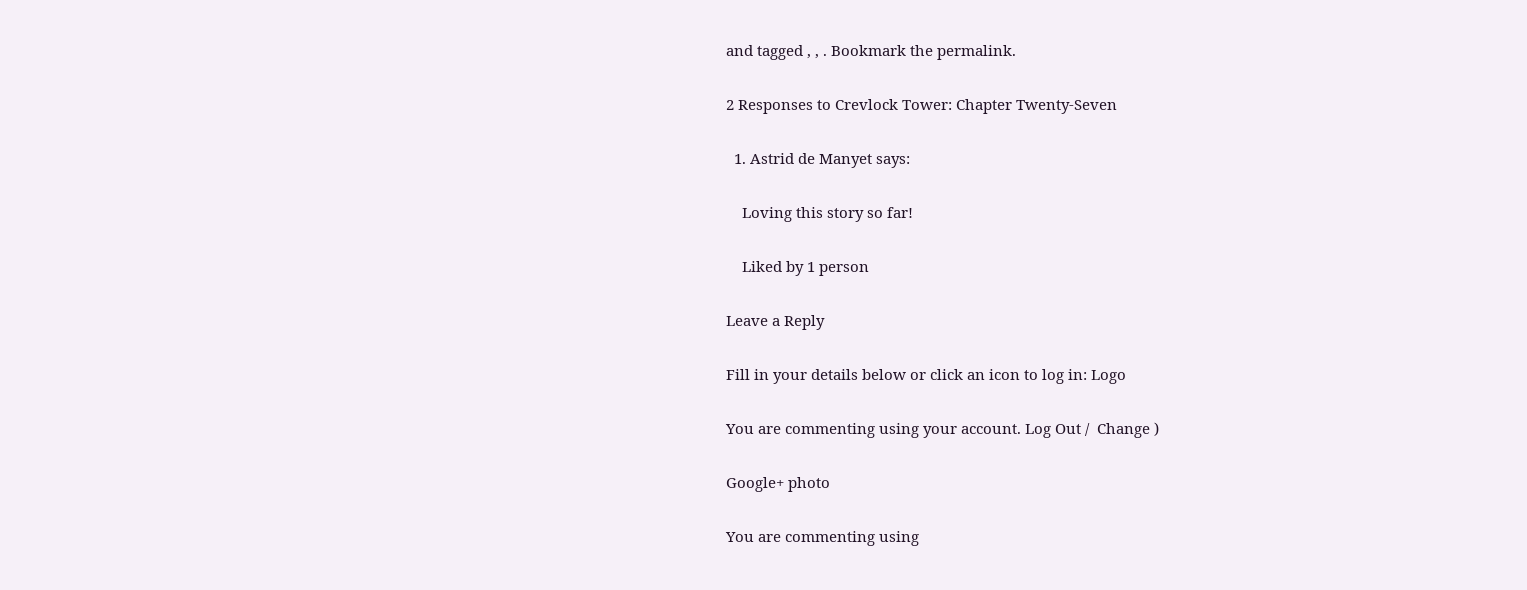and tagged , , . Bookmark the permalink.

2 Responses to Crevlock Tower: Chapter Twenty-Seven

  1. Astrid de Manyet says:

    Loving this story so far!

    Liked by 1 person

Leave a Reply

Fill in your details below or click an icon to log in: Logo

You are commenting using your account. Log Out /  Change )

Google+ photo

You are commenting using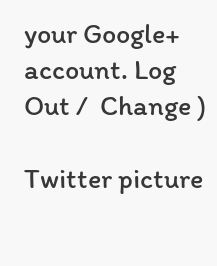your Google+ account. Log Out /  Change )

Twitter picture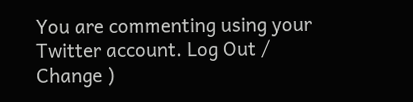You are commenting using your Twitter account. Log Out /  Change )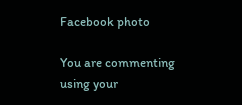Facebook photo

You are commenting using your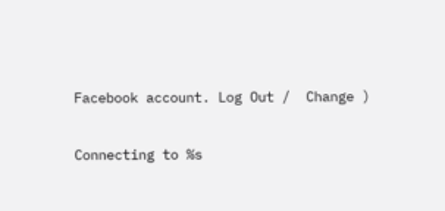Facebook account. Log Out /  Change )

Connecting to %s